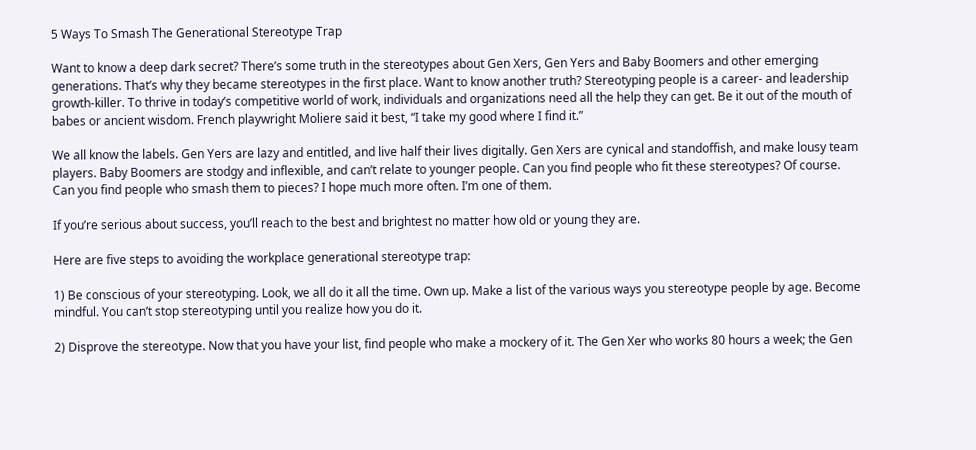5 Ways To Smash The Generational Stereotype Trap

Want to know a deep dark secret? There’s some truth in the stereotypes about Gen Xers, Gen Yers and Baby Boomers and other emerging generations. That’s why they became stereotypes in the first place. Want to know another truth? Stereotyping people is a career- and leadership growth-killer. To thrive in today’s competitive world of work, individuals and organizations need all the help they can get. Be it out of the mouth of babes or ancient wisdom. French playwright Moliere said it best, “I take my good where I find it.”

We all know the labels. Gen Yers are lazy and entitled, and live half their lives digitally. Gen Xers are cynical and standoffish, and make lousy team players. Baby Boomers are stodgy and inflexible, and can’t relate to younger people. Can you find people who fit these stereotypes? Of course. Can you find people who smash them to pieces? I hope much more often. I’m one of them.

If you’re serious about success, you’ll reach to the best and brightest no matter how old or young they are.

Here are five steps to avoiding the workplace generational stereotype trap:

1) Be conscious of your stereotyping. Look, we all do it all the time. Own up. Make a list of the various ways you stereotype people by age. Become mindful. You can’t stop stereotyping until you realize how you do it.

2) Disprove the stereotype. Now that you have your list, find people who make a mockery of it. The Gen Xer who works 80 hours a week; the Gen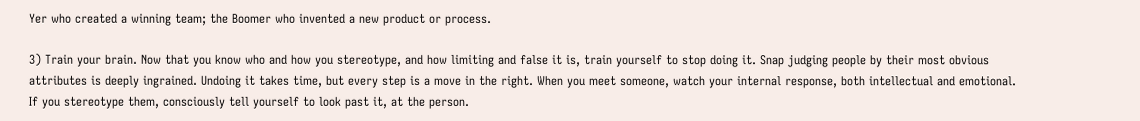Yer who created a winning team; the Boomer who invented a new product or process.

3) Train your brain. Now that you know who and how you stereotype, and how limiting and false it is, train yourself to stop doing it. Snap judging people by their most obvious attributes is deeply ingrained. Undoing it takes time, but every step is a move in the right. When you meet someone, watch your internal response, both intellectual and emotional. If you stereotype them, consciously tell yourself to look past it, at the person.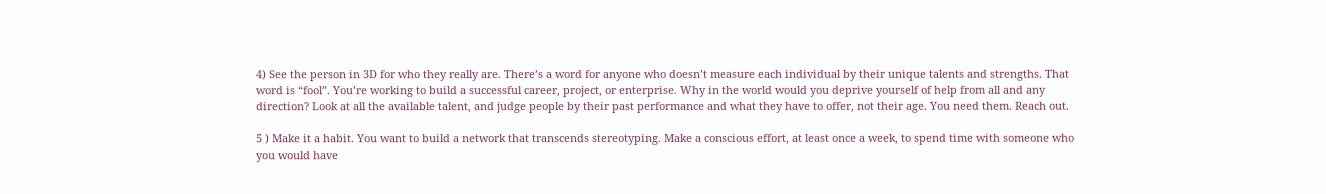4) See the person in 3D for who they really are. There’s a word for anyone who doesn’t measure each individual by their unique talents and strengths. That word is “fool”. You’re working to build a successful career, project, or enterprise. Why in the world would you deprive yourself of help from all and any direction? Look at all the available talent, and judge people by their past performance and what they have to offer, not their age. You need them. Reach out.

5 ) Make it a habit. You want to build a network that transcends stereotyping. Make a conscious effort, at least once a week, to spend time with someone who you would have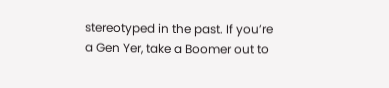stereotyped in the past. If you’re a Gen Yer, take a Boomer out to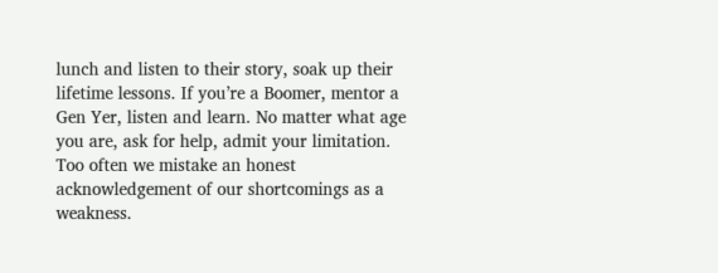lunch and listen to their story, soak up their lifetime lessons. If you’re a Boomer, mentor a Gen Yer, listen and learn. No matter what age you are, ask for help, admit your limitation. Too often we mistake an honest acknowledgement of our shortcomings as a weakness.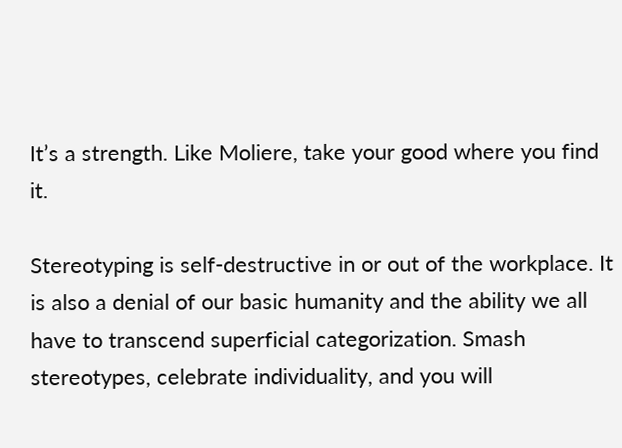It’s a strength. Like Moliere, take your good where you find it.

Stereotyping is self-destructive in or out of the workplace. It is also a denial of our basic humanity and the ability we all have to transcend superficial categorization. Smash stereotypes, celebrate individuality, and you will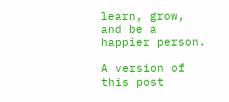learn, grow, and be a happier person.

A version of this post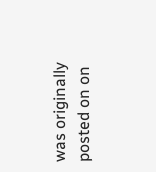was originally posted on on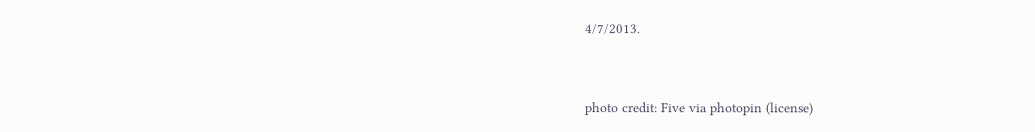4/7/2013.


photo credit: Five via photopin (license)